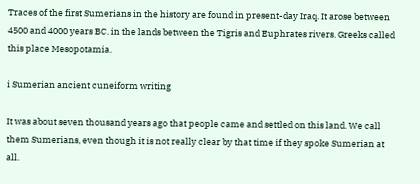Traces of the first Sumerians in the history are found in present-day Iraq. It arose between 4500 and 4000 years BC. in the lands between the Tigris and Euphrates rivers. Greeks called this place Mesopotamia.

i Sumerian ancient cuneiform writing

It was about seven thousand years ago that people came and settled on this land. We call them Sumerians, even though it is not really clear by that time if they spoke Sumerian at all.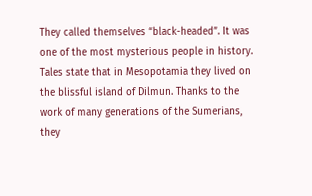They called themselves “black-headed”. It was one of the most mysterious people in history. Tales state that in Mesopotamia they lived on the blissful island of Dilmun. Thanks to the work of many generations of the Sumerians, they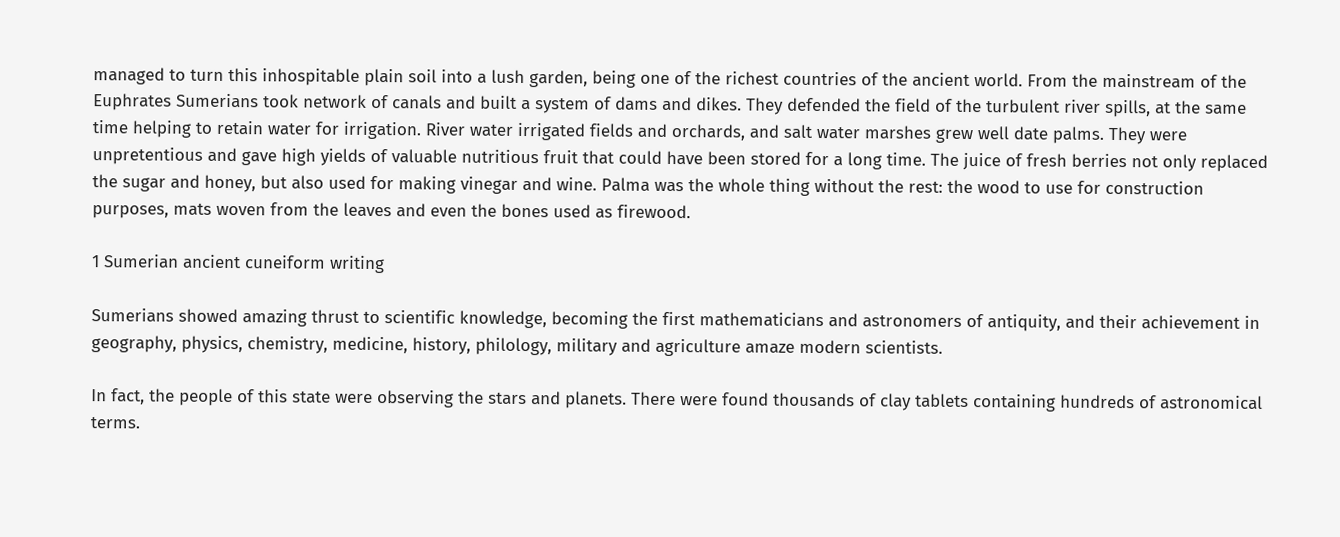managed to turn this inhospitable plain soil into a lush garden, being one of the richest countries of the ancient world. From the mainstream of the Euphrates Sumerians took network of canals and built a system of dams and dikes. They defended the field of the turbulent river spills, at the same time helping to retain water for irrigation. River water irrigated fields and orchards, and salt water marshes grew well date palms. They were unpretentious and gave high yields of valuable nutritious fruit that could have been stored for a long time. The juice of fresh berries not only replaced the sugar and honey, but also used for making vinegar and wine. Palma was the whole thing without the rest: the wood to use for construction purposes, mats woven from the leaves and even the bones used as firewood.

1 Sumerian ancient cuneiform writing

Sumerians showed amazing thrust to scientific knowledge, becoming the first mathematicians and astronomers of antiquity, and their achievement in geography, physics, chemistry, medicine, history, philology, military and agriculture amaze modern scientists.

In fact, the people of this state were observing the stars and planets. There were found thousands of clay tablets containing hundreds of astronomical terms.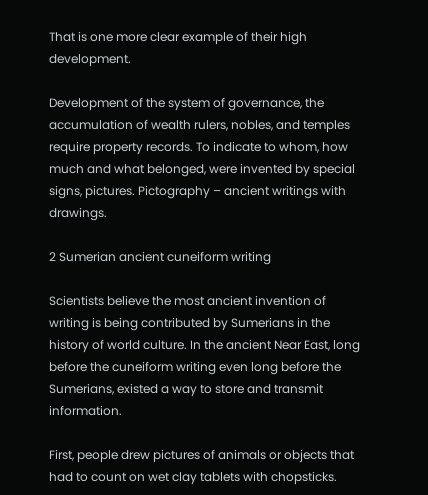That is one more clear example of their high development.

Development of the system of governance, the accumulation of wealth rulers, nobles, and temples require property records. To indicate to whom, how much and what belonged, were invented by special signs, pictures. Pictography – ancient writings with drawings.

2 Sumerian ancient cuneiform writing

Scientists believe the most ancient invention of writing is being contributed by Sumerians in the history of world culture. In the ancient Near East, long before the cuneiform writing even long before the Sumerians, existed a way to store and transmit information.

First, people drew pictures of animals or objects that had to count on wet clay tablets with chopsticks.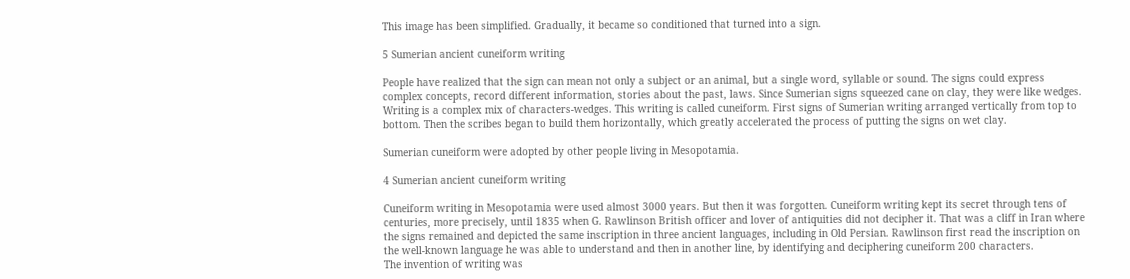This image has been simplified. Gradually, it became so conditioned that turned into a sign.

5 Sumerian ancient cuneiform writing

People have realized that the sign can mean not only a subject or an animal, but a single word, syllable or sound. The signs could express complex concepts, record different information, stories about the past, laws. Since Sumerian signs squeezed cane on clay, they were like wedges. Writing is a complex mix of characters-wedges. This writing is called cuneiform. First signs of Sumerian writing arranged vertically from top to bottom. Then the scribes began to build them horizontally, which greatly accelerated the process of putting the signs on wet clay.

Sumerian cuneiform were adopted by other people living in Mesopotamia.

4 Sumerian ancient cuneiform writing

Cuneiform writing in Mesopotamia were used almost 3000 years. But then it was forgotten. Cuneiform writing kept its secret through tens of centuries, more precisely, until 1835 when G. Rawlinson British officer and lover of antiquities did not decipher it. That was a cliff in Iran where the signs remained and depicted the same inscription in three ancient languages, including in Old Persian. Rawlinson first read the inscription on the well-known language he was able to understand and then in another line, by identifying and deciphering cuneiform 200 characters.
The invention of writing was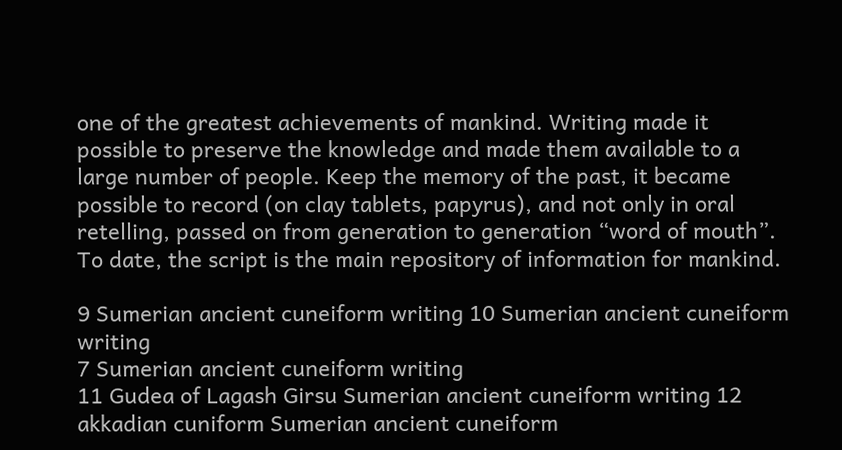one of the greatest achievements of mankind. Writing made it possible to preserve the knowledge and made them available to a large number of people. Keep the memory of the past, it became possible to record (on clay tablets, papyrus), and not only in oral retelling, passed on from generation to generation “word of mouth”. To date, the script is the main repository of information for mankind.

9 Sumerian ancient cuneiform writing 10 Sumerian ancient cuneiform writing
7 Sumerian ancient cuneiform writing
11 Gudea of Lagash Girsu Sumerian ancient cuneiform writing 12 akkadian cuniform Sumerian ancient cuneiform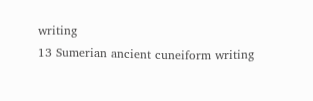writing
13 Sumerian ancient cuneiform writing